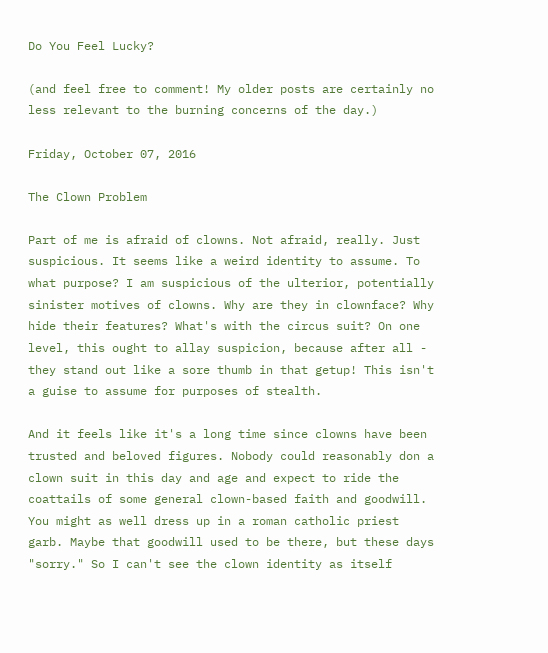Do You Feel Lucky?

(and feel free to comment! My older posts are certainly no less relevant to the burning concerns of the day.)

Friday, October 07, 2016

The Clown Problem

Part of me is afraid of clowns. Not afraid, really. Just suspicious. It seems like a weird identity to assume. To what purpose? I am suspicious of the ulterior, potentially sinister motives of clowns. Why are they in clownface? Why hide their features? What's with the circus suit? On one level, this ought to allay suspicion, because after all - they stand out like a sore thumb in that getup! This isn't a guise to assume for purposes of stealth.

And it feels like it's a long time since clowns have been trusted and beloved figures. Nobody could reasonably don a clown suit in this day and age and expect to ride the coattails of some general clown-based faith and goodwill. You might as well dress up in a roman catholic priest garb. Maybe that goodwill used to be there, but these days "sorry." So I can't see the clown identity as itself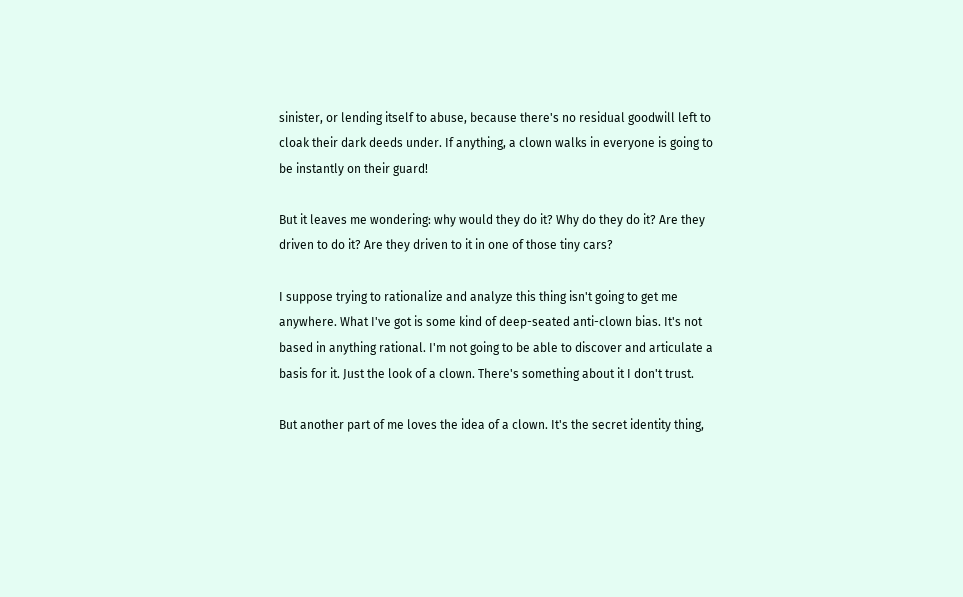sinister, or lending itself to abuse, because there's no residual goodwill left to cloak their dark deeds under. If anything, a clown walks in everyone is going to be instantly on their guard!

But it leaves me wondering: why would they do it? Why do they do it? Are they driven to do it? Are they driven to it in one of those tiny cars?

I suppose trying to rationalize and analyze this thing isn't going to get me anywhere. What I've got is some kind of deep-seated anti-clown bias. It's not based in anything rational. I'm not going to be able to discover and articulate a basis for it. Just the look of a clown. There's something about it I don't trust.

But another part of me loves the idea of a clown. It's the secret identity thing,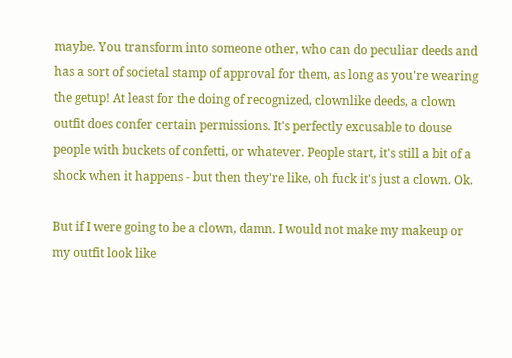maybe. You transform into someone other, who can do peculiar deeds and has a sort of societal stamp of approval for them, as long as you're wearing the getup! At least for the doing of recognized, clownlike deeds, a clown outfit does confer certain permissions. It's perfectly excusable to douse people with buckets of confetti, or whatever. People start, it's still a bit of a shock when it happens - but then they're like, oh fuck it's just a clown. Ok.

But if I were going to be a clown, damn. I would not make my makeup or my outfit look like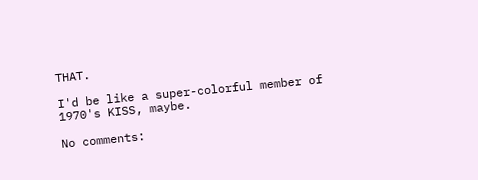THAT.

I'd be like a super-colorful member of 1970's KISS, maybe.

No comments: